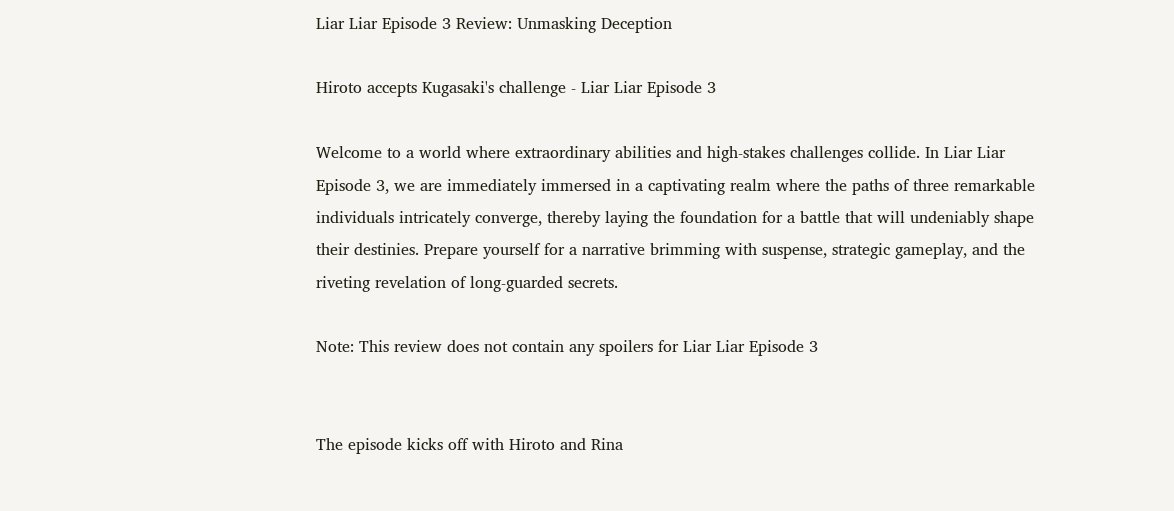Liar Liar Episode 3 Review: Unmasking Deception

Hiroto accepts Kugasaki's challenge - Liar Liar Episode 3

Welcome to a world where extraordinary abilities and high-stakes challenges collide. In Liar Liar Episode 3, we are immediately immersed in a captivating realm where the paths of three remarkable individuals intricately converge, thereby laying the foundation for a battle that will undeniably shape their destinies. Prepare yourself for a narrative brimming with suspense, strategic gameplay, and the riveting revelation of long-guarded secrets.

Note: This review does not contain any spoilers for Liar Liar Episode 3


The episode kicks off with Hiroto and Rina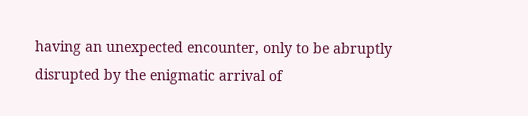having an unexpected encounter, only to be abruptly disrupted by the enigmatic arrival of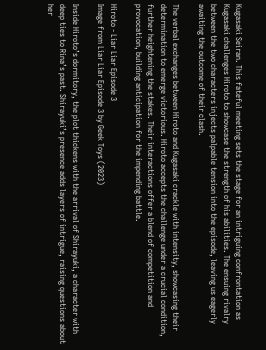Kugasaki Seiran. This fateful meeting sets the stage for an intriguing confrontation as Kugasaki challenges Hiroto to showcase the strength of his abilities. The ensuing rivalry between the two characters injects palpable tension into the episode, leaving us eagerly awaiting the outcome of their clash.

The verbal exchanges between Hiroto and Kugasaki crackle with intensity, showcasing their determination to emerge victorious. Hiroto accepts the challenge under a crucial condition, further heightening the stakes. Their interactions offer a blend of competition and provocation, building anticipation for the impending battle.

Hiroto - Liar Liar Episode 3
Image from Liar Liar Episode 3 by Geek Toys (2023)

Inside Hiroto’s dormitory, the plot thickens with the arrival of Shirayuki, a character with deep ties to Rina’s past. Shirayuki’s presence adds layers of intrigue, raising questions about her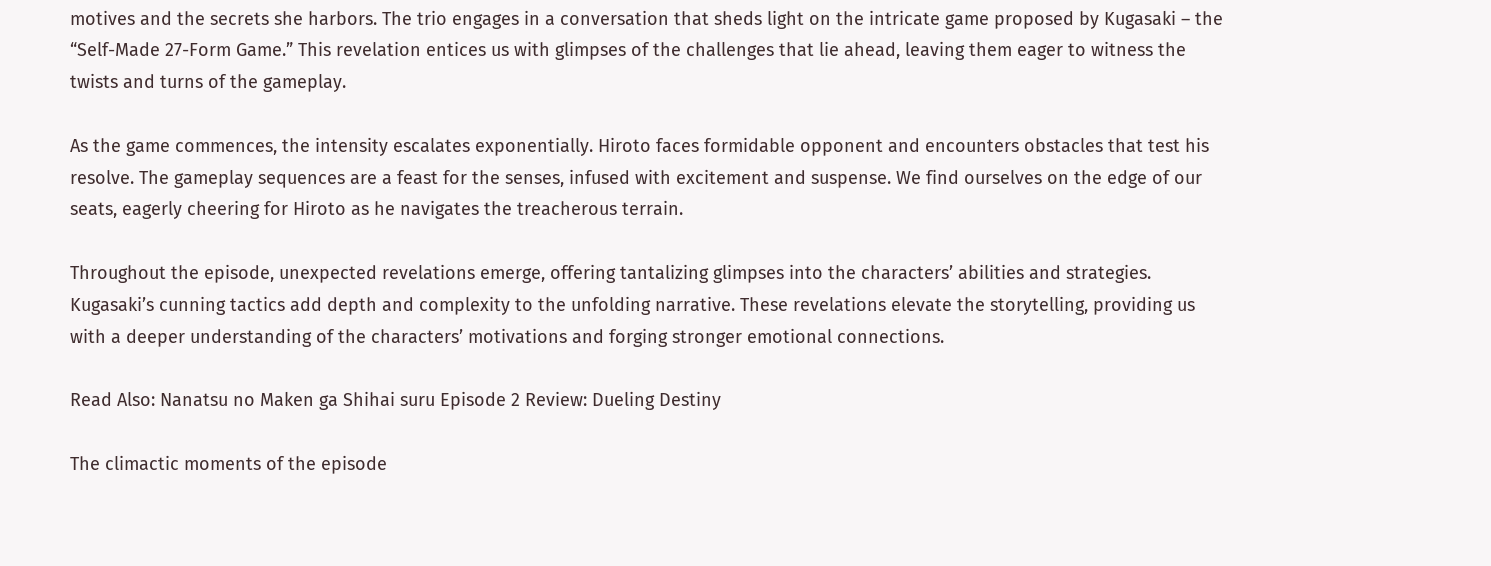motives and the secrets she harbors. The trio engages in a conversation that sheds light on the intricate game proposed by Kugasaki – the “Self-Made 27-Form Game.” This revelation entices us with glimpses of the challenges that lie ahead, leaving them eager to witness the twists and turns of the gameplay.

As the game commences, the intensity escalates exponentially. Hiroto faces formidable opponent and encounters obstacles that test his resolve. The gameplay sequences are a feast for the senses, infused with excitement and suspense. We find ourselves on the edge of our seats, eagerly cheering for Hiroto as he navigates the treacherous terrain.

Throughout the episode, unexpected revelations emerge, offering tantalizing glimpses into the characters’ abilities and strategies. Kugasaki’s cunning tactics add depth and complexity to the unfolding narrative. These revelations elevate the storytelling, providing us with a deeper understanding of the characters’ motivations and forging stronger emotional connections.

Read Also: Nanatsu no Maken ga Shihai suru Episode 2 Review: Dueling Destiny

The climactic moments of the episode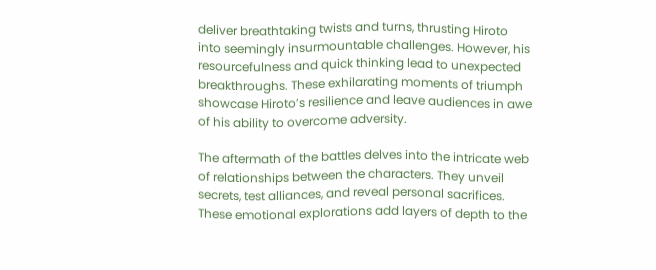deliver breathtaking twists and turns, thrusting Hiroto into seemingly insurmountable challenges. However, his resourcefulness and quick thinking lead to unexpected breakthroughs. These exhilarating moments of triumph showcase Hiroto’s resilience and leave audiences in awe of his ability to overcome adversity.

The aftermath of the battles delves into the intricate web of relationships between the characters. They unveil secrets, test alliances, and reveal personal sacrifices. These emotional explorations add layers of depth to the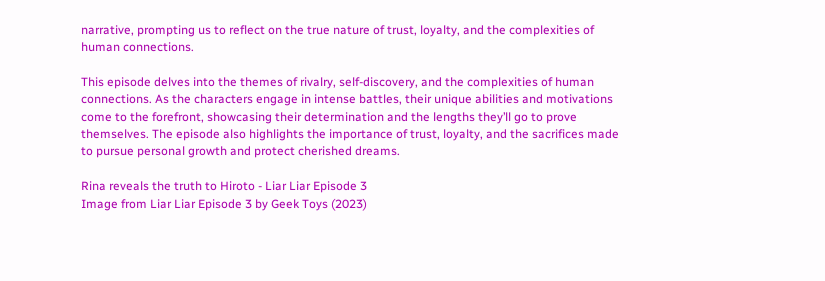narrative, prompting us to reflect on the true nature of trust, loyalty, and the complexities of human connections.

This episode delves into the themes of rivalry, self-discovery, and the complexities of human connections. As the characters engage in intense battles, their unique abilities and motivations come to the forefront, showcasing their determination and the lengths they’ll go to prove themselves. The episode also highlights the importance of trust, loyalty, and the sacrifices made to pursue personal growth and protect cherished dreams.

Rina reveals the truth to Hiroto - Liar Liar Episode 3
Image from Liar Liar Episode 3 by Geek Toys (2023)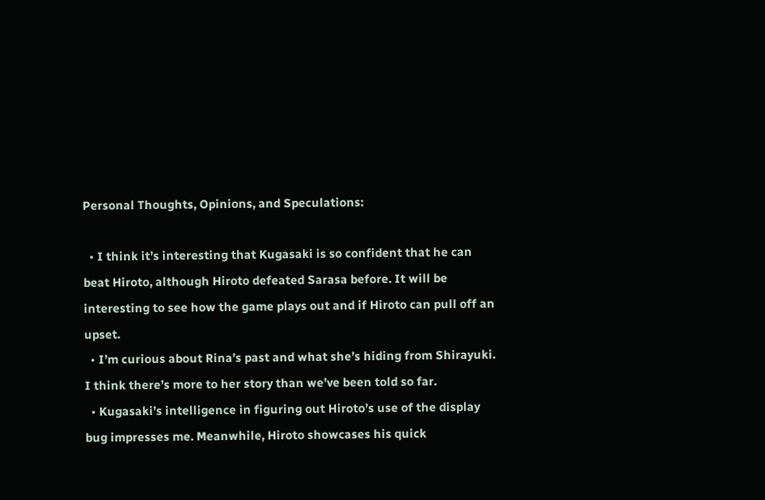Personal Thoughts, Opinions, and Speculations:

  • I think it’s interesting that Kugasaki is so confident that he can beat Hiroto, although Hiroto defeated Sarasa before. It will be interesting to see how the game plays out and if Hiroto can pull off an upset.
  • I’m curious about Rina’s past and what she’s hiding from Shirayuki. I think there’s more to her story than we’ve been told so far.
  • Kugasaki’s intelligence in figuring out Hiroto’s use of the display bug impresses me. Meanwhile, Hiroto showcases his quick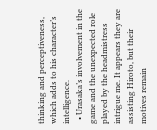thinking and perceptiveness, which adds to his character’s intelligence.
  • Urasaka’s involvement in the game and the unexpected role played by the headmistress intrigue me. It appears they are assisting Hiroto, but their motives remain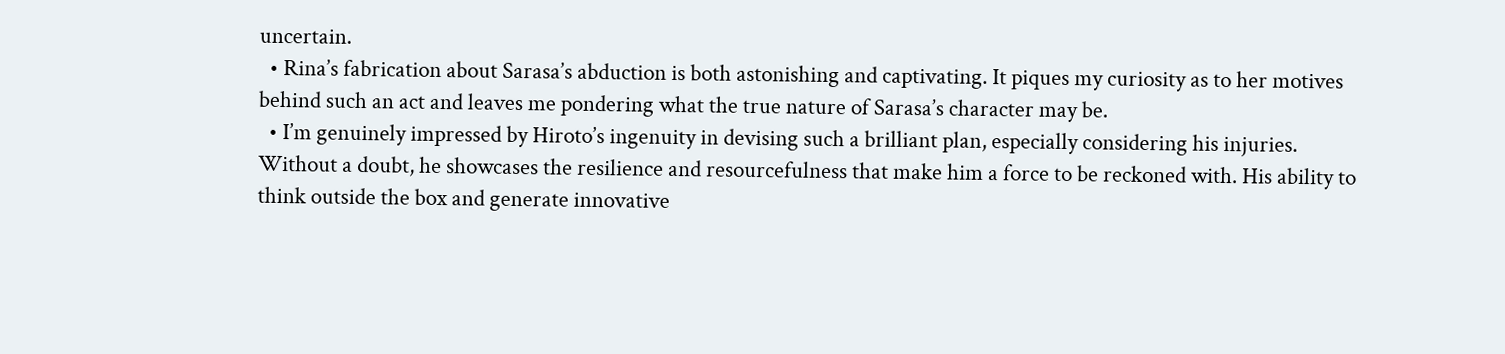uncertain.
  • Rina’s fabrication about Sarasa’s abduction is both astonishing and captivating. It piques my curiosity as to her motives behind such an act and leaves me pondering what the true nature of Sarasa’s character may be.
  • I’m genuinely impressed by Hiroto’s ingenuity in devising such a brilliant plan, especially considering his injuries. Without a doubt, he showcases the resilience and resourcefulness that make him a force to be reckoned with. His ability to think outside the box and generate innovative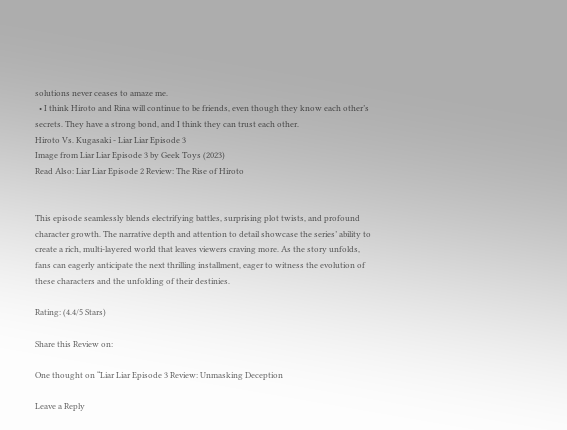solutions never ceases to amaze me.
  • I think Hiroto and Rina will continue to be friends, even though they know each other’s secrets. They have a strong bond, and I think they can trust each other.
Hiroto Vs. Kugasaki - Liar Liar Episode 3
Image from Liar Liar Episode 3 by Geek Toys (2023)
Read Also: Liar Liar Episode 2 Review: The Rise of Hiroto


This episode seamlessly blends electrifying battles, surprising plot twists, and profound character growth. The narrative depth and attention to detail showcase the series’ ability to create a rich, multi-layered world that leaves viewers craving more. As the story unfolds, fans can eagerly anticipate the next thrilling installment, eager to witness the evolution of these characters and the unfolding of their destinies.

Rating: (4.4/5 Stars)

Share this Review on:

One thought on “Liar Liar Episode 3 Review: Unmasking Deception

Leave a Reply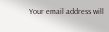Your email address will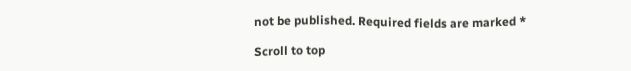not be published. Required fields are marked *

Scroll to top